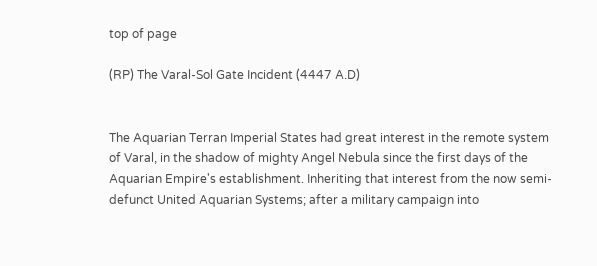top of page

(RP) The Varal-Sol Gate Incident (4447 A.D)


The Aquarian Terran Imperial States had great interest in the remote system of Varal, in the shadow of mighty Angel Nebula since the first days of the Aquarian Empire's establishment. Inheriting that interest from the now semi-defunct United Aquarian Systems; after a military campaign into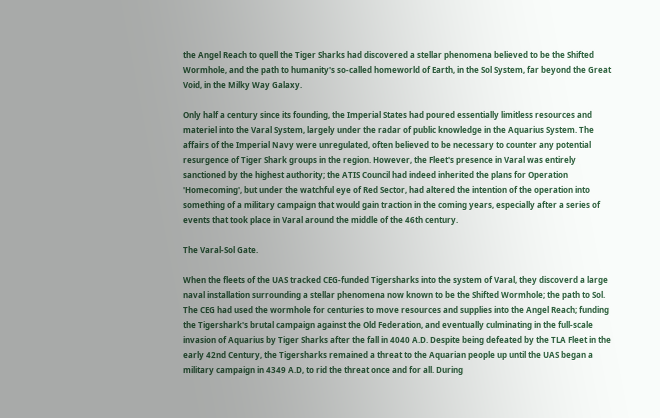the Angel Reach to quell the Tiger Sharks had discovered a stellar phenomena believed to be the Shifted Wormhole, and the path to humanity's so-called homeworld of Earth, in the Sol System, far beyond the Great Void, in the Milky Way Galaxy.

Only half a century since its founding, the Imperial States had poured essentially limitless resources and materiel into the Varal System, largely under the radar of public knowledge in the Aquarius System. The affairs of the Imperial Navy were unregulated, often believed to be necessary to counter any potential resurgence of Tiger Shark groups in the region. However, the Fleet's presence in Varal was entirely sanctioned by the highest authority; the ATIS Council had indeed inherited the plans for Operation 'Homecoming', but under the watchful eye of Red Sector, had altered the intention of the operation into something of a military campaign that would gain traction in the coming years, especially after a series of events that took place in Varal around the middle of the 46th century.

The Varal-Sol Gate.

When the fleets of the UAS tracked CEG-funded Tigersharks into the system of Varal, they discoverd a large naval installation surrounding a stellar phenomena now known to be the Shifted Wormhole; the path to Sol. The CEG had used the wormhole for centuries to move resources and supplies into the Angel Reach; funding the Tigershark's brutal campaign against the Old Federation, and eventually culminating in the full-scale invasion of Aquarius by Tiger Sharks after the fall in 4040 A.D. Despite being defeated by the TLA Fleet in the early 42nd Century, the Tigersharks remained a threat to the Aquarian people up until the UAS began a military campaign in 4349 A.D, to rid the threat once and for all. During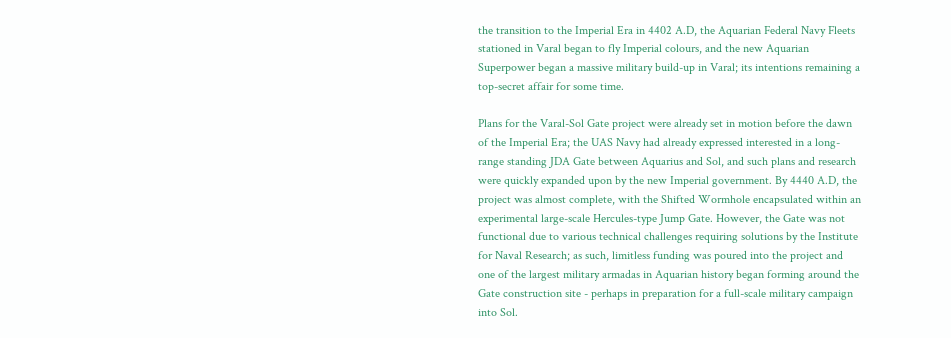the transition to the Imperial Era in 4402 A.D, the Aquarian Federal Navy Fleets stationed in Varal began to fly Imperial colours, and the new Aquarian Superpower began a massive military build-up in Varal; its intentions remaining a top-secret affair for some time.

Plans for the Varal-Sol Gate project were already set in motion before the dawn of the Imperial Era; the UAS Navy had already expressed interested in a long-range standing JDA Gate between Aquarius and Sol, and such plans and research were quickly expanded upon by the new Imperial government. By 4440 A.D, the project was almost complete, with the Shifted Wormhole encapsulated within an experimental large-scale Hercules-type Jump Gate. However, the Gate was not functional due to various technical challenges requiring solutions by the Institute for Naval Research; as such, limitless funding was poured into the project and one of the largest military armadas in Aquarian history began forming around the Gate construction site - perhaps in preparation for a full-scale military campaign into Sol.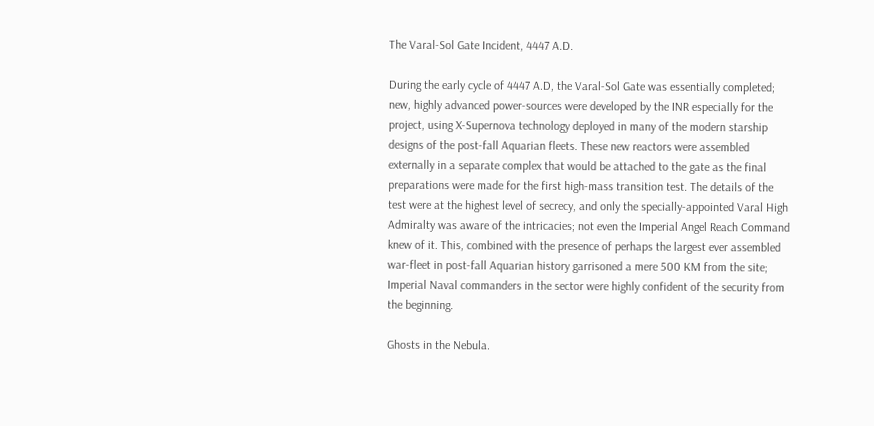The Varal-Sol Gate Incident, 4447 A.D.

During the early cycle of 4447 A.D, the Varal-Sol Gate was essentially completed; new, highly advanced power-sources were developed by the INR especially for the project, using X-Supernova technology deployed in many of the modern starship designs of the post-fall Aquarian fleets. These new reactors were assembled externally in a separate complex that would be attached to the gate as the final preparations were made for the first high-mass transition test. The details of the test were at the highest level of secrecy, and only the specially-appointed Varal High Admiralty was aware of the intricacies; not even the Imperial Angel Reach Command knew of it. This, combined with the presence of perhaps the largest ever assembled war-fleet in post-fall Aquarian history garrisoned a mere 500 KM from the site; Imperial Naval commanders in the sector were highly confident of the security from the beginning.

Ghosts in the Nebula.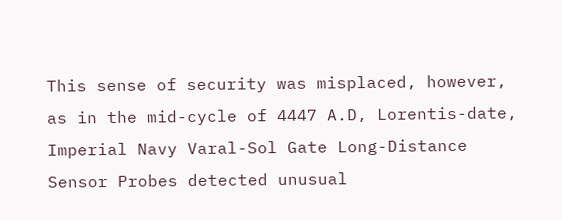This sense of security was misplaced, however, as in the mid-cycle of 4447 A.D, Lorentis-date, Imperial Navy Varal-Sol Gate Long-Distance Sensor Probes detected unusual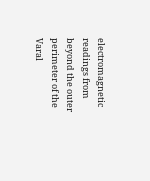electromagnetic readings from beyond the outer perimeter of the Varal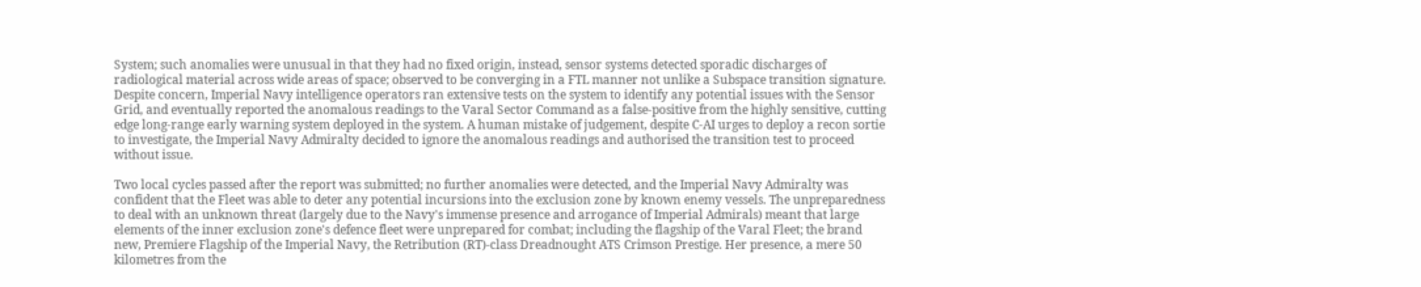System; such anomalies were unusual in that they had no fixed origin, instead, sensor systems detected sporadic discharges of radiological material across wide areas of space; observed to be converging in a FTL manner not unlike a Subspace transition signature. Despite concern, Imperial Navy intelligence operators ran extensive tests on the system to identify any potential issues with the Sensor Grid, and eventually reported the anomalous readings to the Varal Sector Command as a false-positive from the highly sensitive, cutting edge long-range early warning system deployed in the system. A human mistake of judgement, despite C-AI urges to deploy a recon sortie to investigate, the Imperial Navy Admiralty decided to ignore the anomalous readings and authorised the transition test to proceed without issue.

Two local cycles passed after the report was submitted; no further anomalies were detected, and the Imperial Navy Admiralty was confident that the Fleet was able to deter any potential incursions into the exclusion zone by known enemy vessels. The unpreparedness to deal with an unknown threat (largely due to the Navy's immense presence and arrogance of Imperial Admirals) meant that large elements of the inner exclusion zone's defence fleet were unprepared for combat; including the flagship of the Varal Fleet; the brand new, Premiere Flagship of the Imperial Navy, the Retribution (RT)-class Dreadnought ATS Crimson Prestige. Her presence, a mere 50 kilometres from the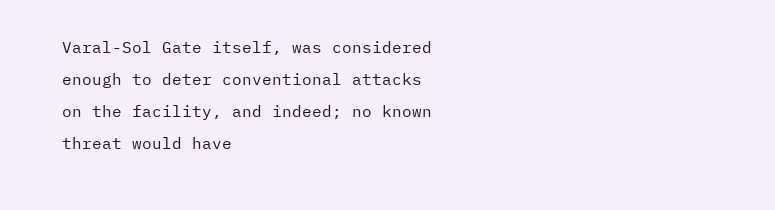Varal-Sol Gate itself, was considered enough to deter conventional attacks on the facility, and indeed; no known threat would have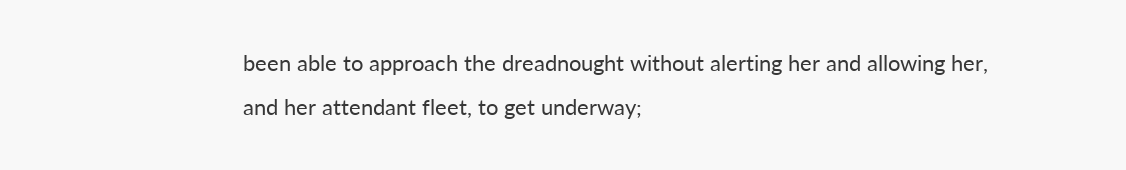been able to approach the dreadnought without alerting her and allowing her, and her attendant fleet, to get underway;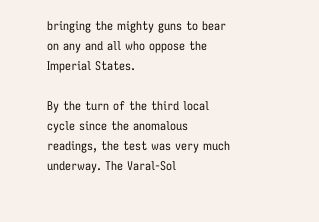bringing the mighty guns to bear on any and all who oppose the Imperial States.

By the turn of the third local cycle since the anomalous readings, the test was very much underway. The Varal-Sol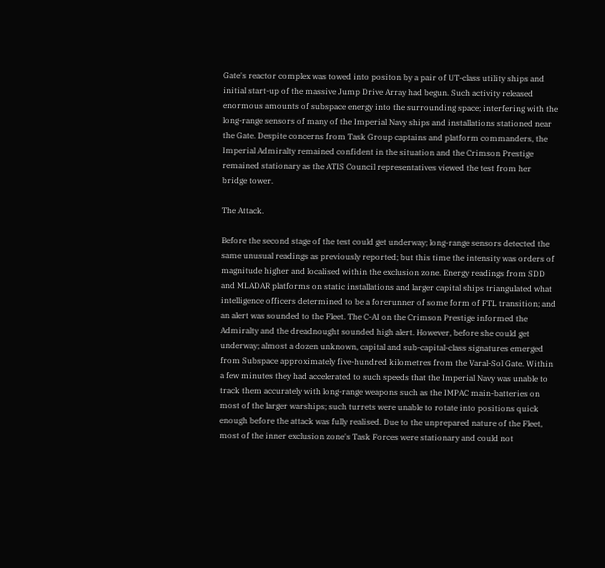Gate's reactor complex was towed into positon by a pair of UT-class utility ships and initial start-up of the massive Jump Drive Array had begun. Such activity released enormous amounts of subspace energy into the surrounding space; interfering with the long-range sensors of many of the Imperial Navy ships and installations stationed near the Gate. Despite concerns from Task Group captains and platform commanders, the Imperial Admiralty remained confident in the situation and the Crimson Prestige remained stationary as the ATIS Council representatives viewed the test from her bridge tower.

The Attack.

Before the second stage of the test could get underway; long-range sensors detected the same unusual readings as previously reported; but this time the intensity was orders of magnitude higher and localised within the exclusion zone. Energy readings from SDD and MLADAR platforms on static installations and larger capital ships triangulated what intelligence officers determined to be a forerunner of some form of FTL transition; and an alert was sounded to the Fleet. The C-AI on the Crimson Prestige informed the Admiralty and the dreadnought sounded high alert. However, before she could get underway; almost a dozen unknown, capital and sub-capital-class signatures emerged from Subspace approximately five-hundred kilometres from the Varal-Sol Gate. Within a few minutes they had accelerated to such speeds that the Imperial Navy was unable to track them accurately with long-range weapons such as the IMPAC main-batteries on most of the larger warships; such turrets were unable to rotate into positions quick enough before the attack was fully realised. Due to the unprepared nature of the Fleet, most of the inner exclusion zone's Task Forces were stationary and could not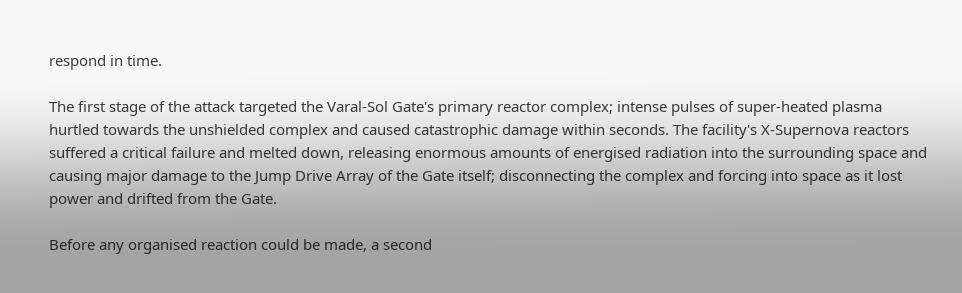respond in time.

The first stage of the attack targeted the Varal-Sol Gate's primary reactor complex; intense pulses of super-heated plasma hurtled towards the unshielded complex and caused catastrophic damage within seconds. The facility's X-Supernova reactors suffered a critical failure and melted down, releasing enormous amounts of energised radiation into the surrounding space and causing major damage to the Jump Drive Array of the Gate itself; disconnecting the complex and forcing into space as it lost power and drifted from the Gate.

Before any organised reaction could be made, a second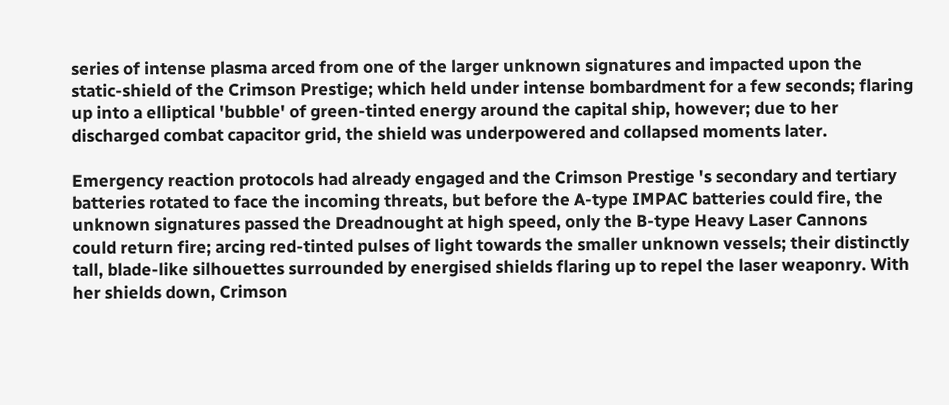series of intense plasma arced from one of the larger unknown signatures and impacted upon the static-shield of the Crimson Prestige; which held under intense bombardment for a few seconds; flaring up into a elliptical 'bubble' of green-tinted energy around the capital ship, however; due to her discharged combat capacitor grid, the shield was underpowered and collapsed moments later.

Emergency reaction protocols had already engaged and the Crimson Prestige 's secondary and tertiary batteries rotated to face the incoming threats, but before the A-type IMPAC batteries could fire, the unknown signatures passed the Dreadnought at high speed, only the B-type Heavy Laser Cannons could return fire; arcing red-tinted pulses of light towards the smaller unknown vessels; their distinctly tall, blade-like silhouettes surrounded by energised shields flaring up to repel the laser weaponry. With her shields down, Crimson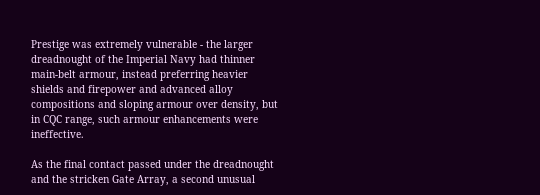Prestige was extremely vulnerable - the larger dreadnought of the Imperial Navy had thinner main-belt armour, instead preferring heavier shields and firepower and advanced alloy compositions and sloping armour over density, but in CQC range, such armour enhancements were ineffective.

As the final contact passed under the dreadnought and the stricken Gate Array, a second unusual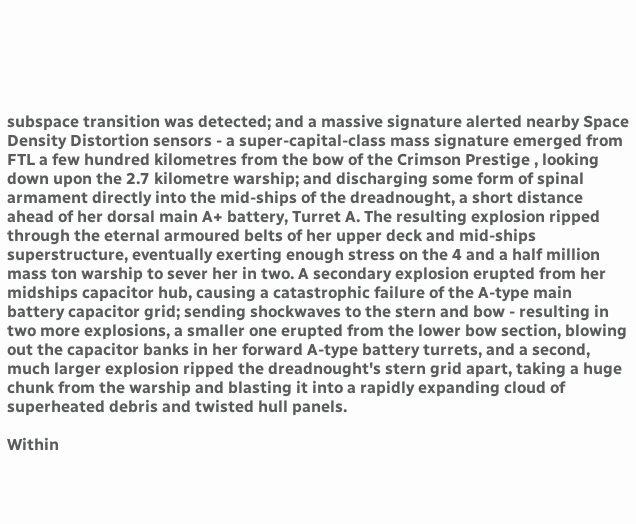subspace transition was detected; and a massive signature alerted nearby Space Density Distortion sensors - a super-capital-class mass signature emerged from FTL a few hundred kilometres from the bow of the Crimson Prestige , looking down upon the 2.7 kilometre warship; and discharging some form of spinal armament directly into the mid-ships of the dreadnought, a short distance ahead of her dorsal main A+ battery, Turret A. The resulting explosion ripped through the eternal armoured belts of her upper deck and mid-ships superstructure, eventually exerting enough stress on the 4 and a half million mass ton warship to sever her in two. A secondary explosion erupted from her midships capacitor hub, causing a catastrophic failure of the A-type main battery capacitor grid; sending shockwaves to the stern and bow - resulting in two more explosions, a smaller one erupted from the lower bow section, blowing out the capacitor banks in her forward A-type battery turrets, and a second, much larger explosion ripped the dreadnought's stern grid apart, taking a huge chunk from the warship and blasting it into a rapidly expanding cloud of superheated debris and twisted hull panels.

Within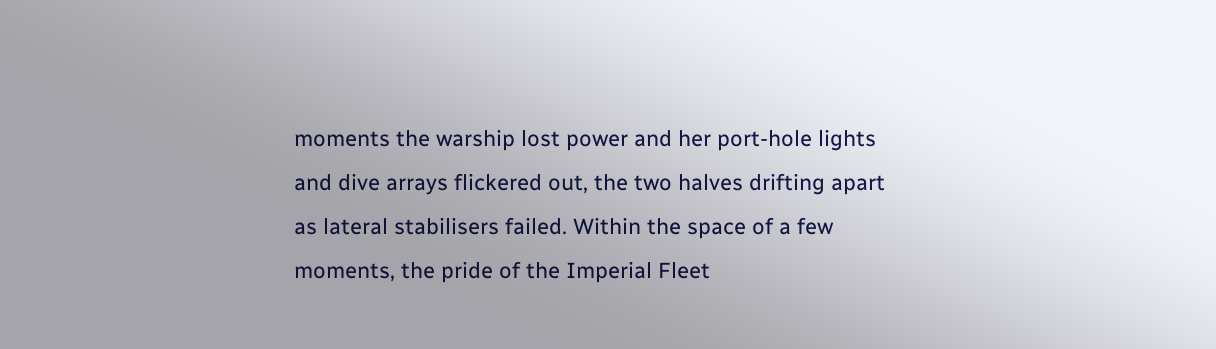moments the warship lost power and her port-hole lights and dive arrays flickered out, the two halves drifting apart as lateral stabilisers failed. Within the space of a few moments, the pride of the Imperial Fleet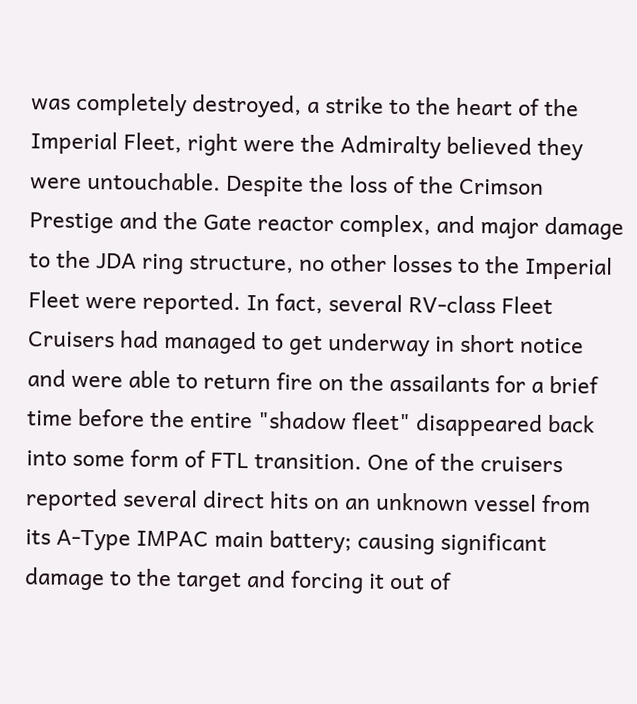was completely destroyed, a strike to the heart of the Imperial Fleet, right were the Admiralty believed they were untouchable. Despite the loss of the Crimson Prestige and the Gate reactor complex, and major damage to the JDA ring structure, no other losses to the Imperial Fleet were reported. In fact, several RV-class Fleet Cruisers had managed to get underway in short notice and were able to return fire on the assailants for a brief time before the entire "shadow fleet" disappeared back into some form of FTL transition. One of the cruisers reported several direct hits on an unknown vessel from its A-Type IMPAC main battery; causing significant damage to the target and forcing it out of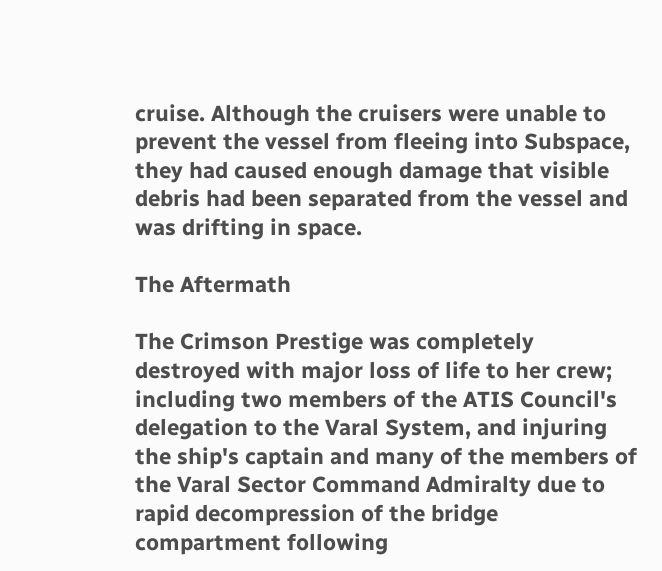cruise. Although the cruisers were unable to prevent the vessel from fleeing into Subspace, they had caused enough damage that visible debris had been separated from the vessel and was drifting in space.

The Aftermath

The Crimson Prestige was completely destroyed with major loss of life to her crew; including two members of the ATIS Council's delegation to the Varal System, and injuring the ship's captain and many of the members of the Varal Sector Command Admiralty due to rapid decompression of the bridge compartment following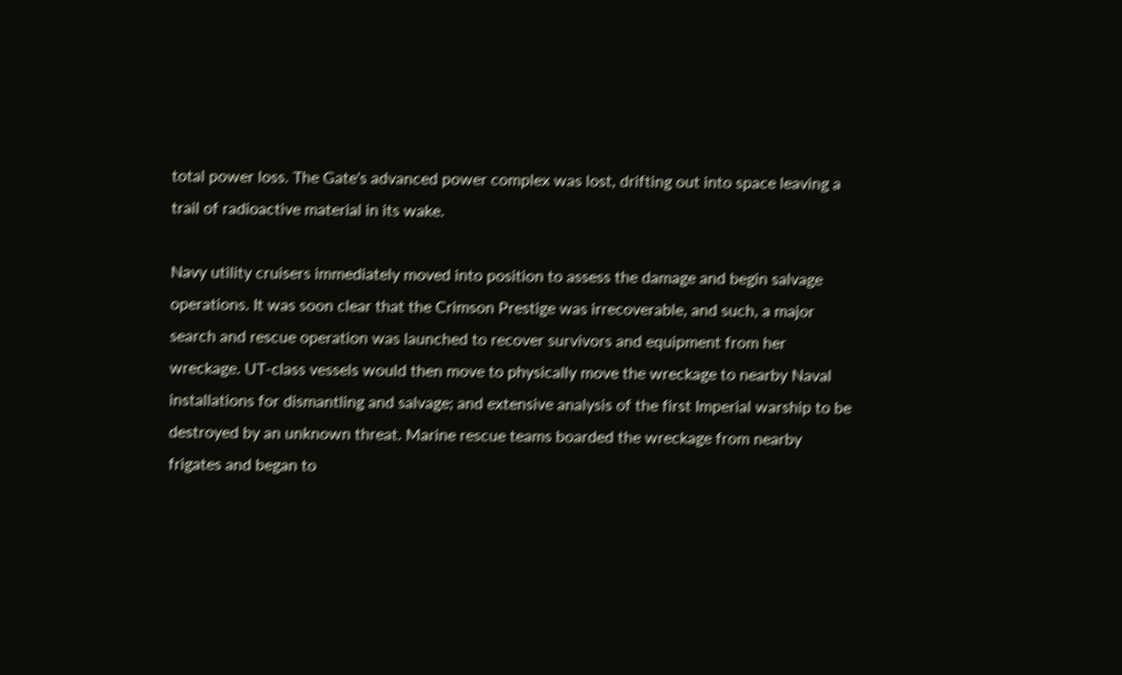total power loss. The Gate's advanced power complex was lost, drifting out into space leaving a trail of radioactive material in its wake.

Navy utility cruisers immediately moved into position to assess the damage and begin salvage operations. It was soon clear that the Crimson Prestige was irrecoverable, and such, a major search and rescue operation was launched to recover survivors and equipment from her wreckage. UT-class vessels would then move to physically move the wreckage to nearby Naval installations for dismantling and salvage; and extensive analysis of the first Imperial warship to be destroyed by an unknown threat. Marine rescue teams boarded the wreckage from nearby frigates and began to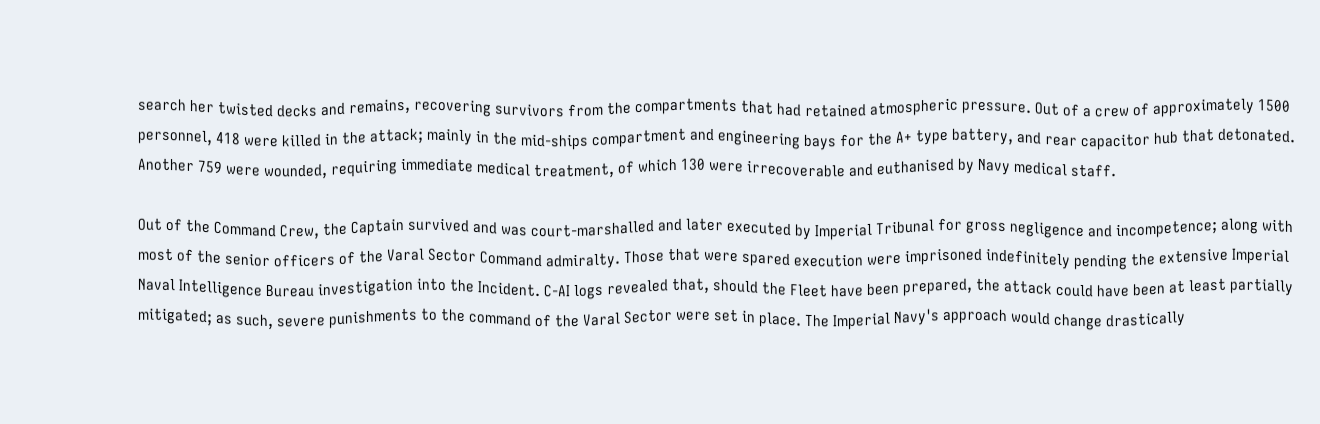search her twisted decks and remains, recovering survivors from the compartments that had retained atmospheric pressure. Out of a crew of approximately 1500 personnel, 418 were killed in the attack; mainly in the mid-ships compartment and engineering bays for the A+ type battery, and rear capacitor hub that detonated. Another 759 were wounded, requiring immediate medical treatment, of which 130 were irrecoverable and euthanised by Navy medical staff.

Out of the Command Crew, the Captain survived and was court-marshalled and later executed by Imperial Tribunal for gross negligence and incompetence; along with most of the senior officers of the Varal Sector Command admiralty. Those that were spared execution were imprisoned indefinitely pending the extensive Imperial Naval Intelligence Bureau investigation into the Incident. C-AI logs revealed that, should the Fleet have been prepared, the attack could have been at least partially mitigated; as such, severe punishments to the command of the Varal Sector were set in place. The Imperial Navy's approach would change drastically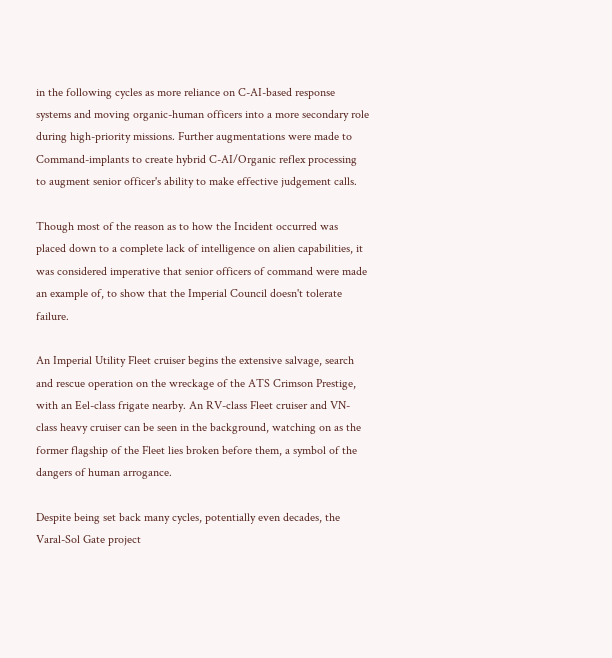in the following cycles as more reliance on C-AI-based response systems and moving organic-human officers into a more secondary role during high-priority missions. Further augmentations were made to Command-implants to create hybrid C-AI/Organic reflex processing to augment senior officer's ability to make effective judgement calls.

Though most of the reason as to how the Incident occurred was placed down to a complete lack of intelligence on alien capabilities, it was considered imperative that senior officers of command were made an example of, to show that the Imperial Council doesn't tolerate failure.

An Imperial Utility Fleet cruiser begins the extensive salvage, search and rescue operation on the wreckage of the ATS Crimson Prestige, with an Eel-class frigate nearby. An RV-class Fleet cruiser and VN-class heavy cruiser can be seen in the background, watching on as the former flagship of the Fleet lies broken before them, a symbol of the dangers of human arrogance.

Despite being set back many cycles, potentially even decades, the Varal-Sol Gate project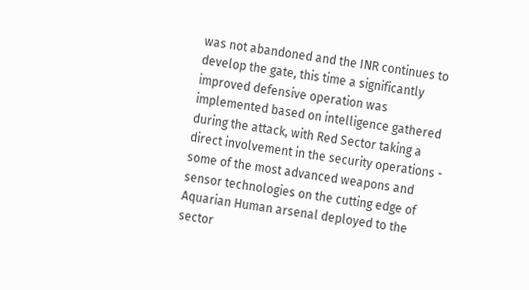was not abandoned and the INR continues to develop the gate, this time a significantly improved defensive operation was implemented based on intelligence gathered during the attack, with Red Sector taking a direct involvement in the security operations - some of the most advanced weapons and sensor technologies on the cutting edge of Aquarian Human arsenal deployed to the sector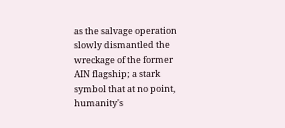as the salvage operation slowly dismantled the wreckage of the former AIN flagship; a stark symbol that at no point, humanity's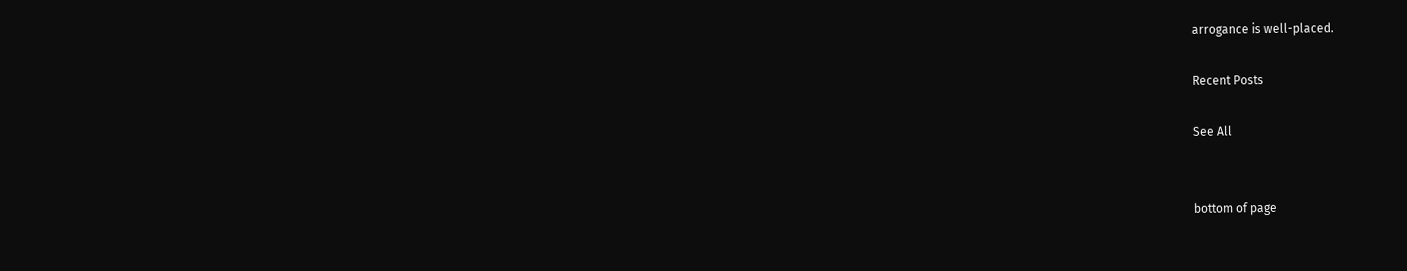arrogance is well-placed.

Recent Posts

See All


bottom of page